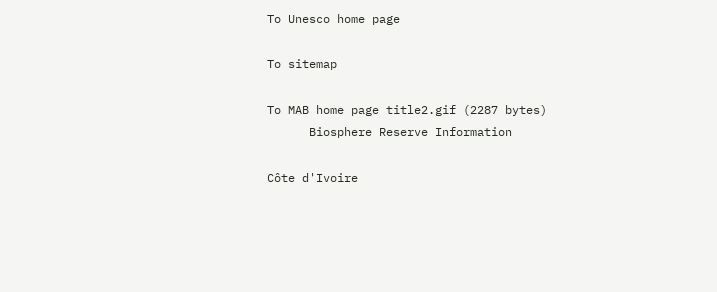To Unesco home page

To sitemap

To MAB home page title2.gif (2287 bytes)
      Biosphere Reserve Information

Côte d'Ivoire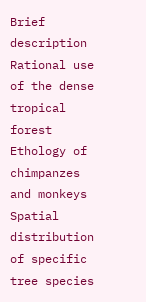Brief description   Rational use of the dense tropical forest
Ethology of chimpanzes and monkeys
Spatial distribution of specific tree species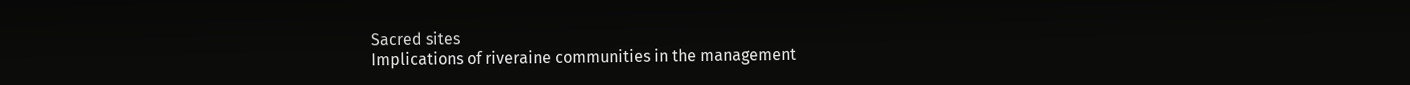Sacred sites
Implications of riveraine communities in the management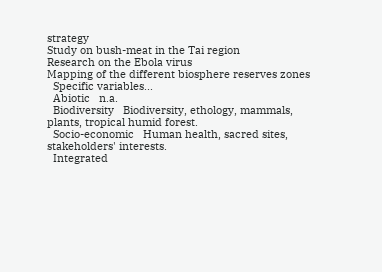strategy
Study on bush-meat in the Tai region
Research on the Ebola virus
Mapping of the different biosphere reserves zones
  Specific variables...
  Abiotic   n.a.
  Biodiversity   Biodiversity, ethology, mammals, plants, tropical humid forest.
  Socio-economic   Human health, sacred sites, stakeholders' interests.
  Integrated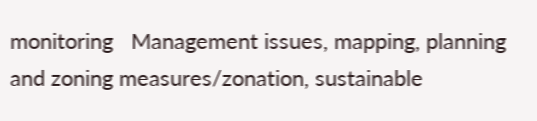monitoring   Management issues, mapping, planning and zoning measures/zonation, sustainable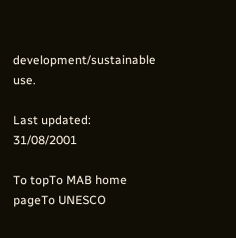development/sustainable use.

Last updated: 31/08/2001

To topTo MAB home pageTo UNESCO